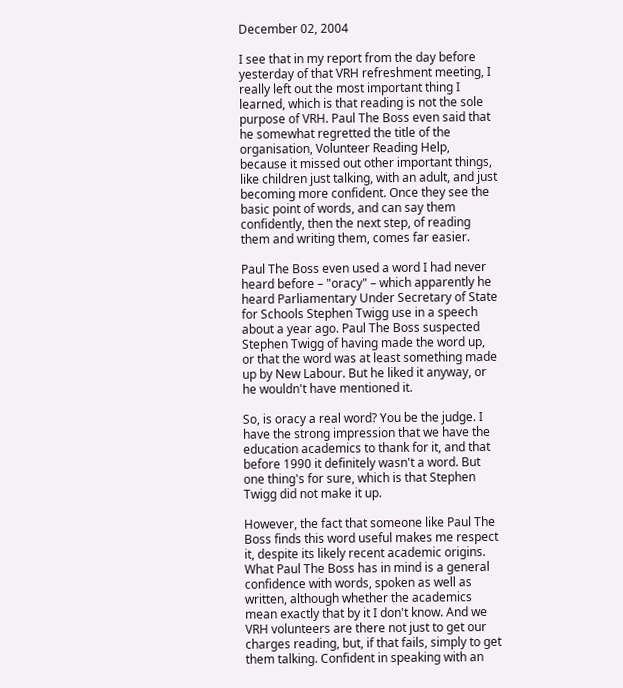December 02, 2004

I see that in my report from the day before yesterday of that VRH refreshment meeting, I really left out the most important thing I learned, which is that reading is not the sole purpose of VRH. Paul The Boss even said that he somewhat regretted the title of the organisation, Volunteer Reading Help, because it missed out other important things, like children just talking, with an adult, and just becoming more confident. Once they see the basic point of words, and can say them confidently, then the next step, of reading them and writing them, comes far easier.

Paul The Boss even used a word I had never heard before – "oracy" – which apparently he heard Parliamentary Under Secretary of State for Schools Stephen Twigg use in a speech about a year ago. Paul The Boss suspected Stephen Twigg of having made the word up, or that the word was at least something made up by New Labour. But he liked it anyway, or he wouldn't have mentioned it.

So, is oracy a real word? You be the judge. I have the strong impression that we have the education academics to thank for it, and that before 1990 it definitely wasn't a word. But one thing's for sure, which is that Stephen Twigg did not make it up.

However, the fact that someone like Paul The Boss finds this word useful makes me respect it, despite its likely recent academic origins. What Paul The Boss has in mind is a general confidence with words, spoken as well as written, although whether the academics mean exactly that by it I don't know. And we VRH volunteers are there not just to get our charges reading, but, if that fails, simply to get them talking. Confident in speaking with an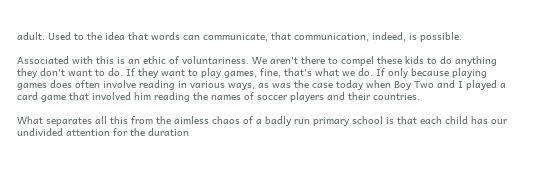adult. Used to the idea that words can communicate, that communication, indeed, is possible.

Associated with this is an ethic of voluntariness. We aren't there to compel these kids to do anything they don't want to do. If they want to play games, fine, that's what we do. If only because playing games does often involve reading in various ways, as was the case today when Boy Two and I played a card game that involved him reading the names of soccer players and their countries.

What separates all this from the aimless chaos of a badly run primary school is that each child has our undivided attention for the duration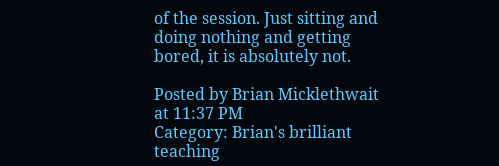of the session. Just sitting and doing nothing and getting bored, it is absolutely not.

Posted by Brian Micklethwait at 11:37 PM
Category: Brian's brilliant teaching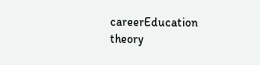careerEducation theory